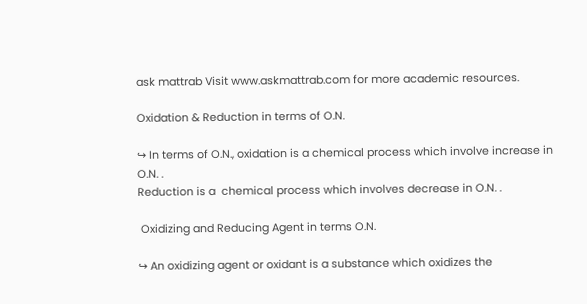ask mattrab Visit www.askmattrab.com for more academic resources.

Oxidation & Reduction in terms of O.N.

↪ In terms of O.N., oxidation is a chemical process which involve increase in O.N. .
Reduction is a  chemical process which involves decrease in O.N. .

 Oxidizing and Reducing Agent in terms O.N.

↪ An oxidizing agent or oxidant is a substance which oxidizes the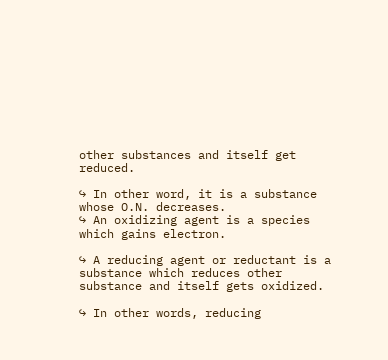other substances and itself get reduced.

↪ In other word, it is a substance whose O.N. decreases.
↪ An oxidizing agent is a species which gains electron.

↪ A reducing agent or reductant is a substance which reduces other substance and itself gets oxidized.

↪ In other words, reducing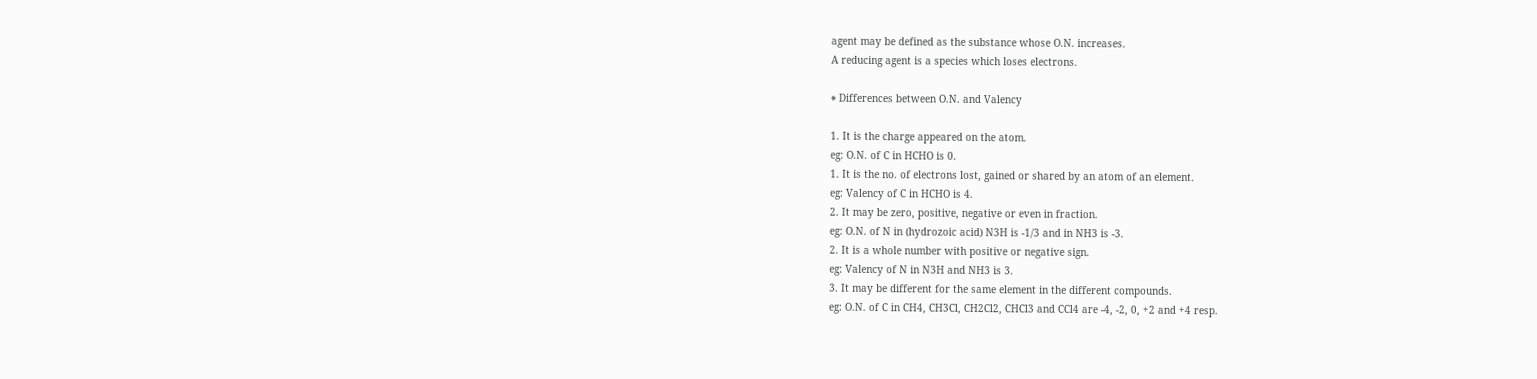agent may be defined as the substance whose O.N. increases.
A reducing agent is a species which loses electrons.

⁕ Differences between O.N. and Valency

1. It is the charge appeared on the atom.
eg: O.N. of C in HCHO is 0.
1. It is the no. of electrons lost, gained or shared by an atom of an element.
eg: Valency of C in HCHO is 4.
2. It may be zero, positive, negative or even in fraction.
eg: O.N. of N in (hydrozoic acid) N3H is -1/3 and in NH3 is -3.
2. It is a whole number with positive or negative sign.
eg: Valency of N in N3H and NH3 is 3.
3. It may be different for the same element in the different compounds.
eg: O.N. of C in CH4, CH3Cl, CH2Cl2, CHCl3 and CCl4 are -4, -2, 0, +2 and +4 resp.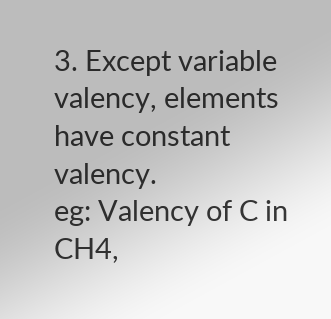3. Except variable valency, elements have constant valency.
eg: Valency of C in CH4,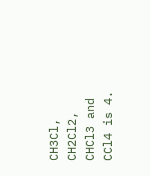CH3Cl, CH2Cl2, CHCl3 and CCl4 is 4.